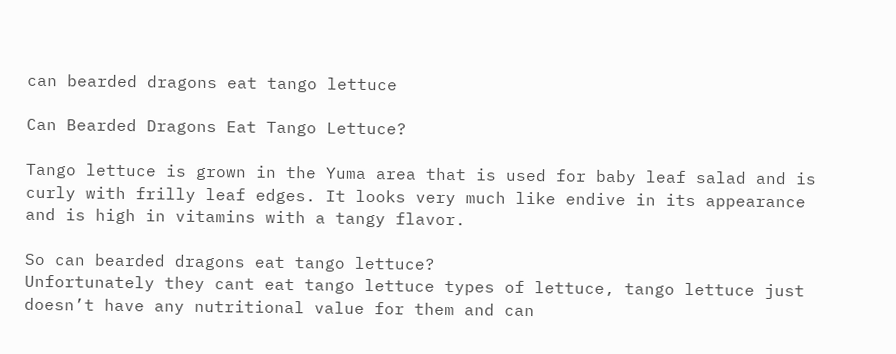can bearded dragons eat tango lettuce

Can Bearded Dragons Eat Tango Lettuce?

Tango lettuce is grown in the Yuma area that is used for baby leaf salad and is curly with frilly leaf edges. It looks very much like endive in its appearance and is high in vitamins with a tangy flavor.

So can bearded dragons eat tango lettuce?
Unfortunately they cant eat tango lettuce types of lettuce, tango lettuce just doesn’t have any nutritional value for them and can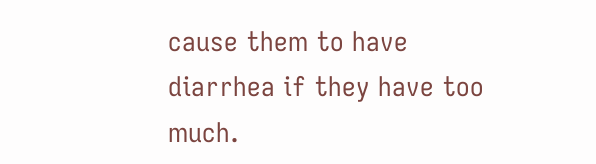cause them to have diarrhea if they have too much.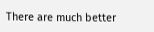There are much better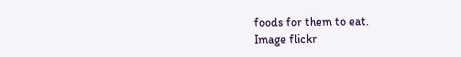foods for them to eat.
Image flickr